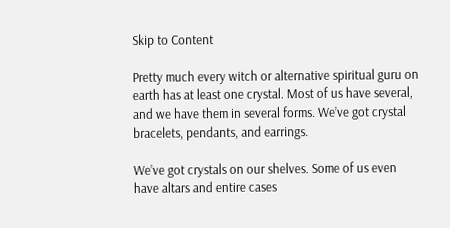Skip to Content

Pretty much every witch or alternative spiritual guru on earth has at least one crystal. Most of us have several, and we have them in several forms. We’ve got crystal bracelets, pendants, and earrings.

We’ve got crystals on our shelves. Some of us even have altars and entire cases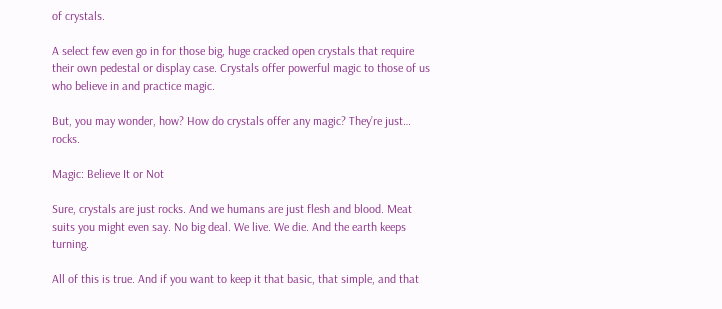of crystals.

A select few even go in for those big, huge cracked open crystals that require their own pedestal or display case. Crystals offer powerful magic to those of us who believe in and practice magic.

But, you may wonder, how? How do crystals offer any magic? They’re just… rocks.

Magic: Believe It or Not

Sure, crystals are just rocks. And we humans are just flesh and blood. Meat suits you might even say. No big deal. We live. We die. And the earth keeps turning.

All of this is true. And if you want to keep it that basic, that simple, and that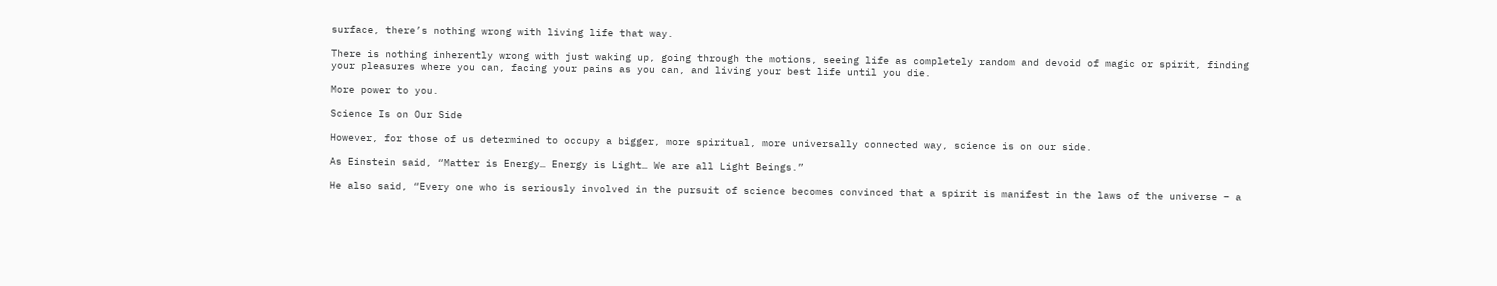surface, there’s nothing wrong with living life that way.

There is nothing inherently wrong with just waking up, going through the motions, seeing life as completely random and devoid of magic or spirit, finding your pleasures where you can, facing your pains as you can, and living your best life until you die.

More power to you.

Science Is on Our Side

However, for those of us determined to occupy a bigger, more spiritual, more universally connected way, science is on our side.

As Einstein said, “Matter is Energy… Energy is Light… We are all Light Beings.”

He also said, “Every one who is seriously involved in the pursuit of science becomes convinced that a spirit is manifest in the laws of the universe – a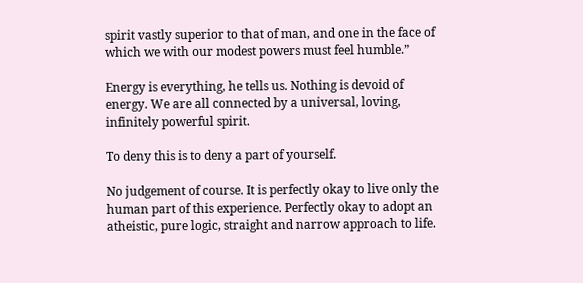spirit vastly superior to that of man, and one in the face of which we with our modest powers must feel humble.”

Energy is everything, he tells us. Nothing is devoid of energy. We are all connected by a universal, loving, infinitely powerful spirit.

To deny this is to deny a part of yourself.

No judgement of course. It is perfectly okay to live only the human part of this experience. Perfectly okay to adopt an atheistic, pure logic, straight and narrow approach to life.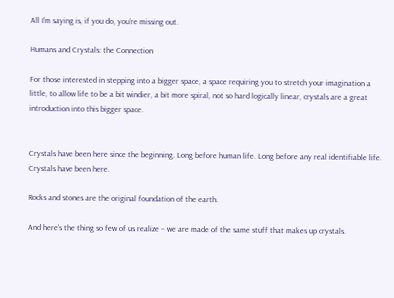All I’m saying is, if you do, you’re missing out.

Humans and Crystals: the Connection

For those interested in stepping into a bigger space, a space requiring you to stretch your imagination a little, to allow life to be a bit windier, a bit more spiral, not so hard logically linear, crystals are a great introduction into this bigger space.


Crystals have been here since the beginning. Long before human life. Long before any real identifiable life. Crystals have been here.

Rocks and stones are the original foundation of the earth.

And here’s the thing so few of us realize – we are made of the same stuff that makes up crystals.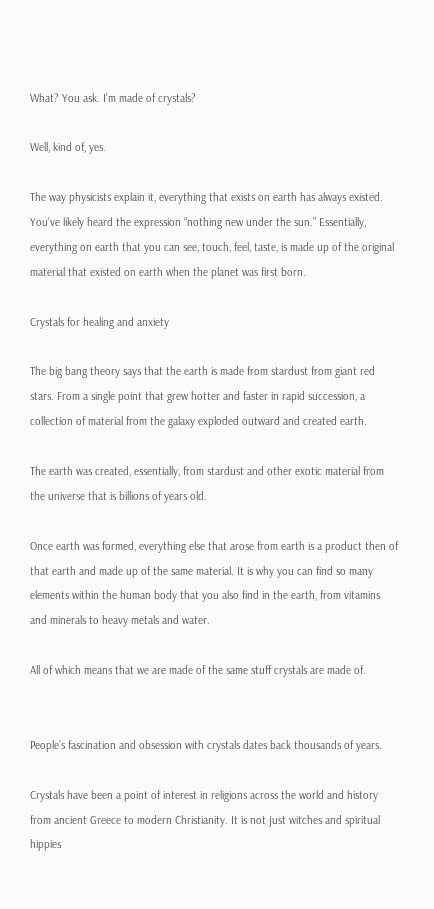What? You ask. I’m made of crystals?

Well, kind of, yes.

The way physicists explain it, everything that exists on earth has always existed. You’ve likely heard the expression “nothing new under the sun.” Essentially, everything on earth that you can see, touch, feel, taste, is made up of the original material that existed on earth when the planet was first born.

Crystals for healing and anxiety

The big bang theory says that the earth is made from stardust from giant red stars. From a single point that grew hotter and faster in rapid succession, a collection of material from the galaxy exploded outward and created earth.

The earth was created, essentially, from stardust and other exotic material from the universe that is billions of years old.

Once earth was formed, everything else that arose from earth is a product then of that earth and made up of the same material. It is why you can find so many elements within the human body that you also find in the earth, from vitamins and minerals to heavy metals and water.

All of which means that we are made of the same stuff crystals are made of.


People’s fascination and obsession with crystals dates back thousands of years.

Crystals have been a point of interest in religions across the world and history from ancient Greece to modern Christianity. It is not just witches and spiritual hippies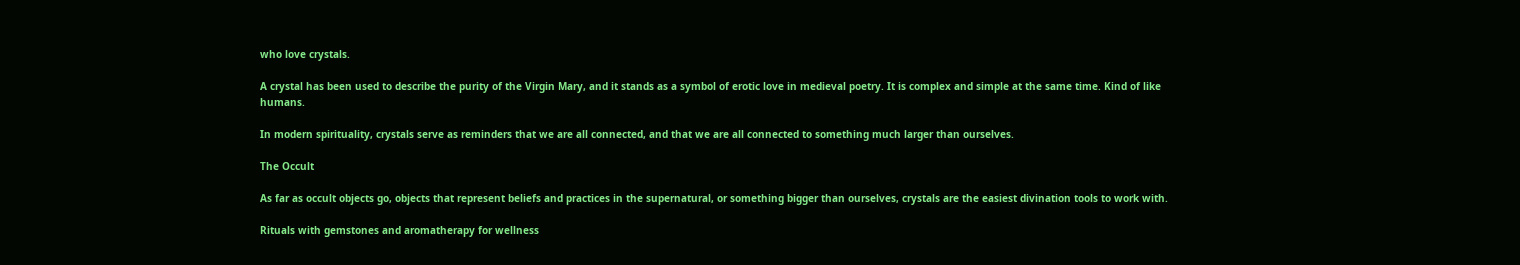who love crystals.

A crystal has been used to describe the purity of the Virgin Mary, and it stands as a symbol of erotic love in medieval poetry. It is complex and simple at the same time. Kind of like humans.

In modern spirituality, crystals serve as reminders that we are all connected, and that we are all connected to something much larger than ourselves.

The Occult

As far as occult objects go, objects that represent beliefs and practices in the supernatural, or something bigger than ourselves, crystals are the easiest divination tools to work with.

Rituals with gemstones and aromatherapy for wellness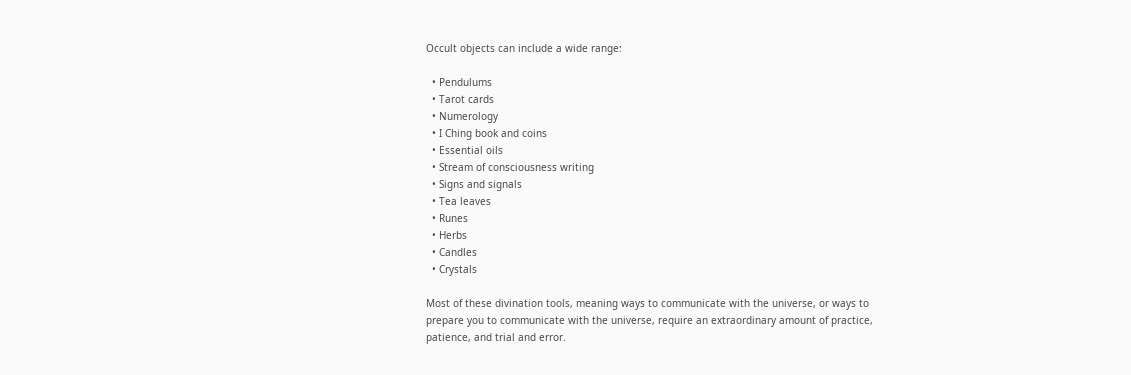Occult objects can include a wide range:

  • Pendulums
  • Tarot cards
  • Numerology
  • I Ching book and coins
  • Essential oils
  • Stream of consciousness writing
  • Signs and signals
  • Tea leaves
  • Runes
  • Herbs
  • Candles
  • Crystals

Most of these divination tools, meaning ways to communicate with the universe, or ways to prepare you to communicate with the universe, require an extraordinary amount of practice, patience, and trial and error.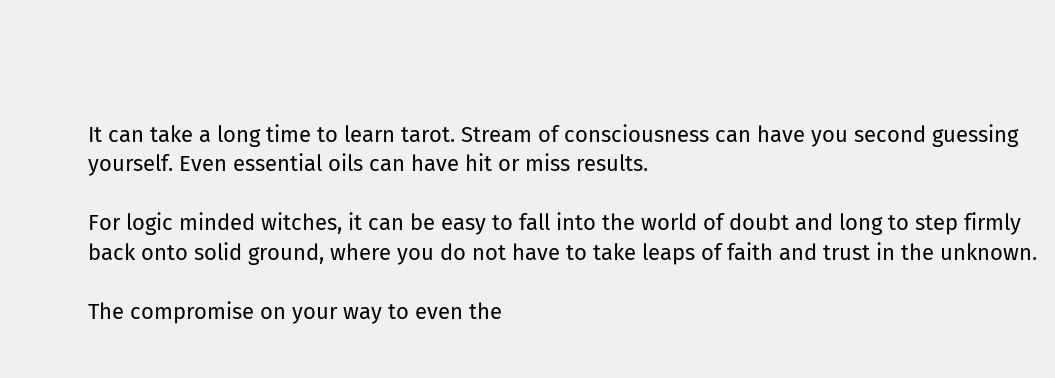It can take a long time to learn tarot. Stream of consciousness can have you second guessing yourself. Even essential oils can have hit or miss results.

For logic minded witches, it can be easy to fall into the world of doubt and long to step firmly back onto solid ground, where you do not have to take leaps of faith and trust in the unknown.

The compromise on your way to even the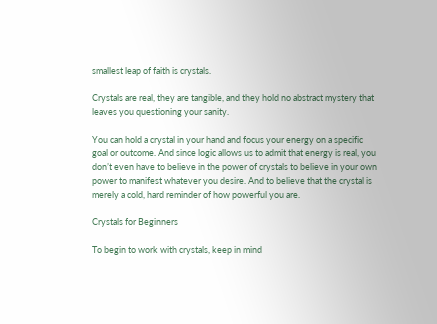smallest leap of faith is crystals.

Crystals are real, they are tangible, and they hold no abstract mystery that leaves you questioning your sanity.

You can hold a crystal in your hand and focus your energy on a specific goal or outcome. And since logic allows us to admit that energy is real, you don’t even have to believe in the power of crystals to believe in your own power to manifest whatever you desire. And to believe that the crystal is merely a cold, hard reminder of how powerful you are.

Crystals for Beginners

To begin to work with crystals, keep in mind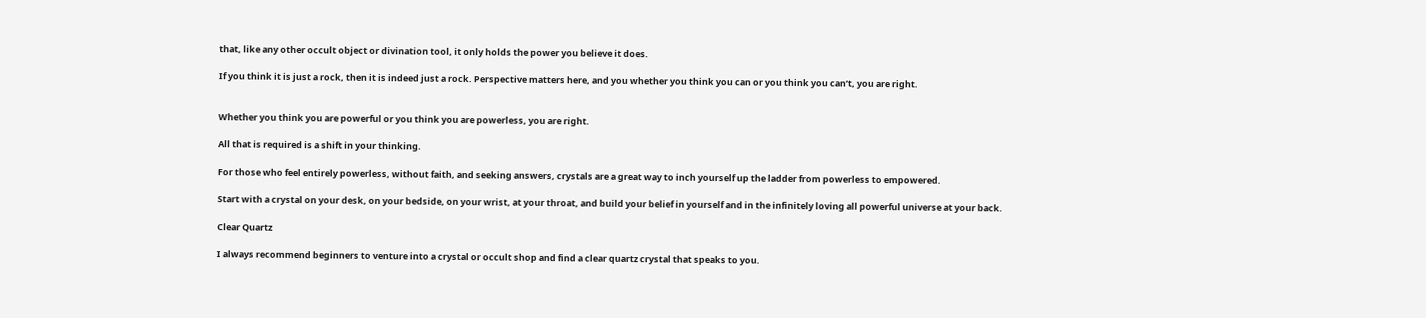that, like any other occult object or divination tool, it only holds the power you believe it does.

If you think it is just a rock, then it is indeed just a rock. Perspective matters here, and you whether you think you can or you think you can’t, you are right.


Whether you think you are powerful or you think you are powerless, you are right.

All that is required is a shift in your thinking.

For those who feel entirely powerless, without faith, and seeking answers, crystals are a great way to inch yourself up the ladder from powerless to empowered.

Start with a crystal on your desk, on your bedside, on your wrist, at your throat, and build your belief in yourself and in the infinitely loving all powerful universe at your back.

Clear Quartz

I always recommend beginners to venture into a crystal or occult shop and find a clear quartz crystal that speaks to you.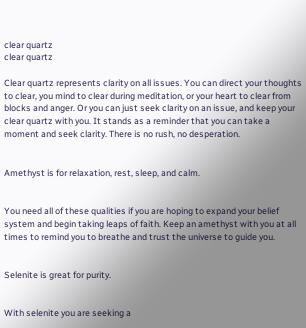clear quartz
clear quartz

Clear quartz represents clarity on all issues. You can direct your thoughts to clear, you mind to clear during meditation, or your heart to clear from blocks and anger. Or you can just seek clarity on an issue, and keep your clear quartz with you. It stands as a reminder that you can take a moment and seek clarity. There is no rush, no desperation.


Amethyst is for relaxation, rest, sleep, and calm.


You need all of these qualities if you are hoping to expand your belief system and begin taking leaps of faith. Keep an amethyst with you at all times to remind you to breathe and trust the universe to guide you.


Selenite is great for purity.


With selenite you are seeking a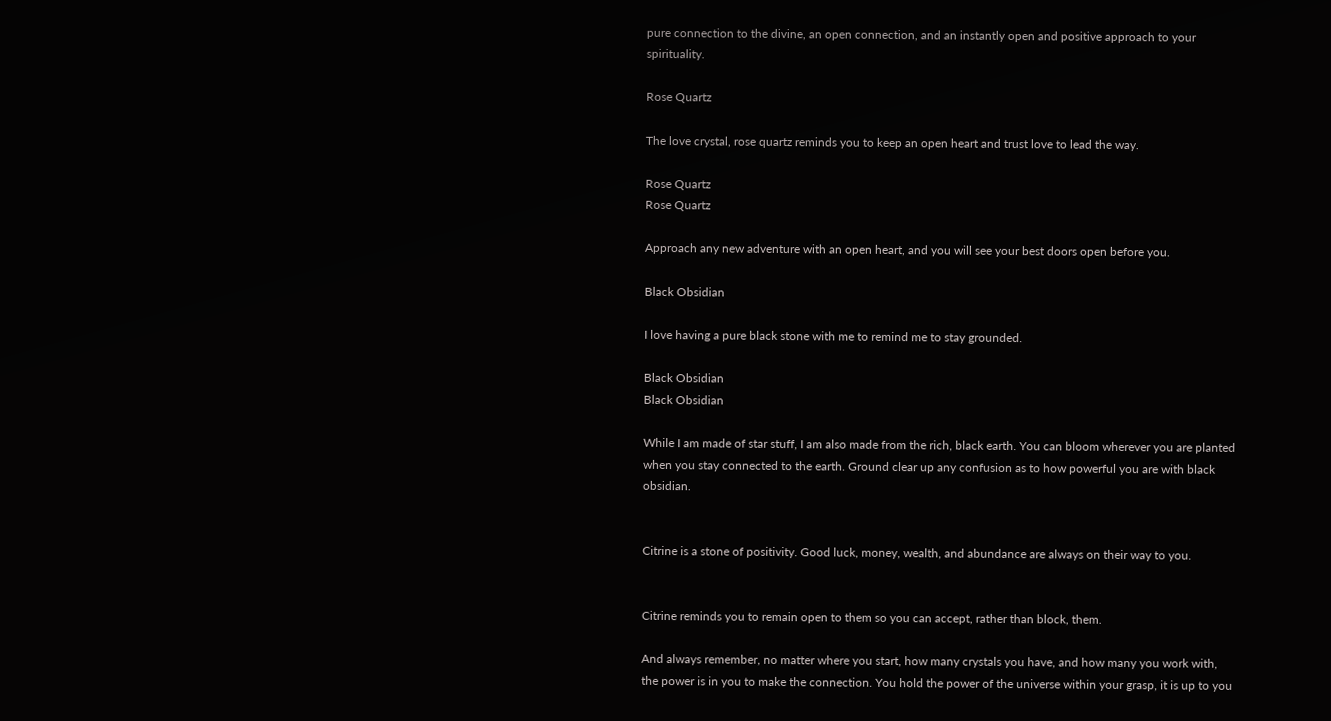pure connection to the divine, an open connection, and an instantly open and positive approach to your spirituality.

Rose Quartz

The love crystal, rose quartz reminds you to keep an open heart and trust love to lead the way.

Rose Quartz
Rose Quartz

Approach any new adventure with an open heart, and you will see your best doors open before you.

Black Obsidian

I love having a pure black stone with me to remind me to stay grounded.

Black Obsidian
Black Obsidian

While I am made of star stuff, I am also made from the rich, black earth. You can bloom wherever you are planted when you stay connected to the earth. Ground clear up any confusion as to how powerful you are with black obsidian.


Citrine is a stone of positivity. Good luck, money, wealth, and abundance are always on their way to you.


Citrine reminds you to remain open to them so you can accept, rather than block, them.

And always remember, no matter where you start, how many crystals you have, and how many you work with, the power is in you to make the connection. You hold the power of the universe within your grasp, it is up to you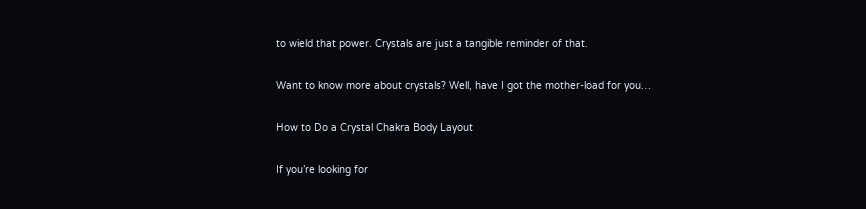to wield that power. Crystals are just a tangible reminder of that.

Want to know more about crystals? Well, have I got the mother-load for you…

How to Do a Crystal Chakra Body Layout

If you’re looking for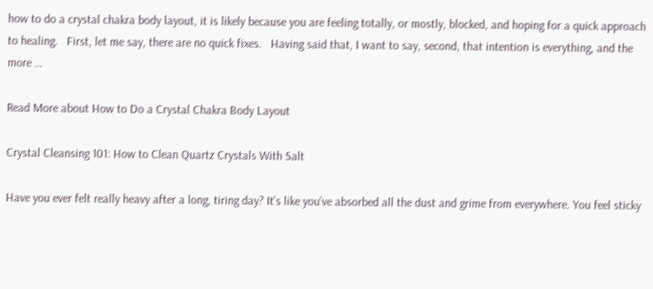how to do a crystal chakra body layout, it is likely because you are feeling totally, or mostly, blocked, and hoping for a quick approach to healing.   First, let me say, there are no quick fixes.   Having said that, I want to say, second, that intention is everything, and the more …

Read More about How to Do a Crystal Chakra Body Layout

Crystal Cleansing 101: How to Clean Quartz Crystals With Salt

Have you ever felt really heavy after a long, tiring day? It’s like you’ve absorbed all the dust and grime from everywhere. You feel sticky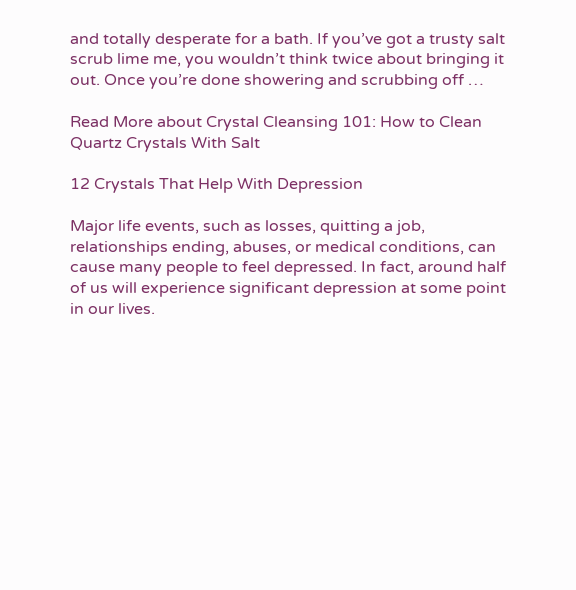and totally desperate for a bath. If you’ve got a trusty salt scrub lime me, you wouldn’t think twice about bringing it out. Once you’re done showering and scrubbing off …

Read More about Crystal Cleansing 101: How to Clean Quartz Crystals With Salt

12 Crystals That Help With Depression

Major life events, such as losses, quitting a job, relationships ending, abuses, or medical conditions, can cause many people to feel depressed. In fact, around half of us will experience significant depression at some point in our lives.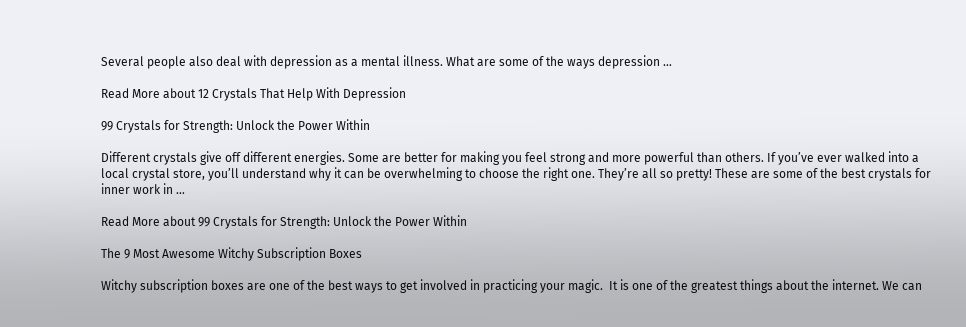Several people also deal with depression as a mental illness. What are some of the ways depression …

Read More about 12 Crystals That Help With Depression

99 Crystals for Strength: Unlock the Power Within

Different crystals give off different energies. Some are better for making you feel strong and more powerful than others. If you’ve ever walked into a local crystal store, you’ll understand why it can be overwhelming to choose the right one. They’re all so pretty! These are some of the best crystals for inner work in …

Read More about 99 Crystals for Strength: Unlock the Power Within

The 9 Most Awesome Witchy Subscription Boxes

Witchy subscription boxes are one of the best ways to get involved in practicing your magic.  It is one of the greatest things about the internet. We can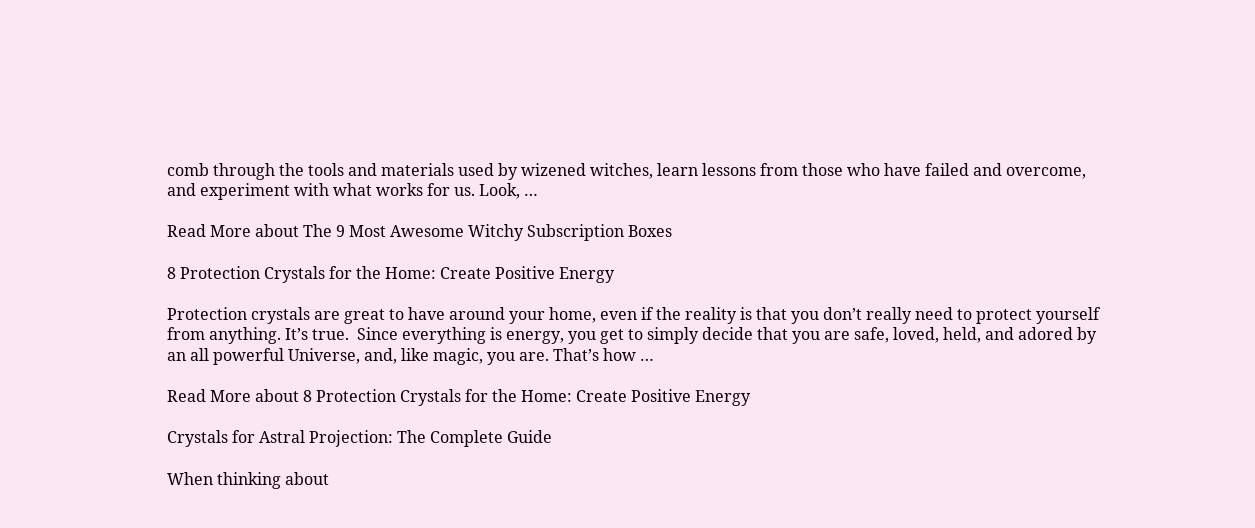comb through the tools and materials used by wizened witches, learn lessons from those who have failed and overcome, and experiment with what works for us. Look, …

Read More about The 9 Most Awesome Witchy Subscription Boxes

8 Protection Crystals for the Home: Create Positive Energy

Protection crystals are great to have around your home, even if the reality is that you don’t really need to protect yourself from anything. It’s true.  Since everything is energy, you get to simply decide that you are safe, loved, held, and adored by an all powerful Universe, and, like magic, you are. That’s how …

Read More about 8 Protection Crystals for the Home: Create Positive Energy

Crystals for Astral Projection: The Complete Guide

When thinking about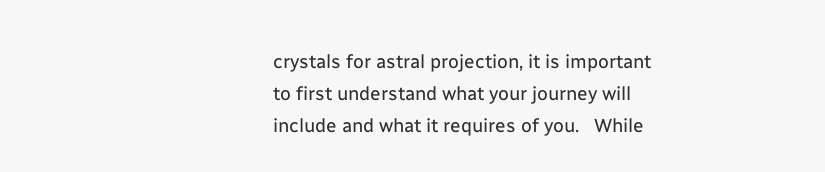crystals for astral projection, it is important to first understand what your journey will include and what it requires of you.   While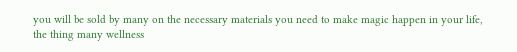you will be sold by many on the necessary materials you need to make magic happen in your life, the thing many wellness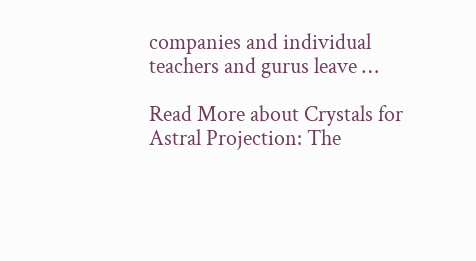companies and individual teachers and gurus leave …

Read More about Crystals for Astral Projection: The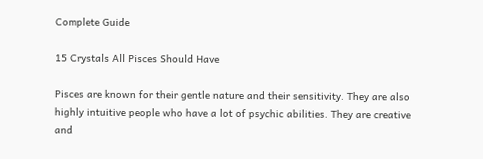Complete Guide

15 Crystals All Pisces Should Have

Pisces are known for their gentle nature and their sensitivity. They are also highly intuitive people who have a lot of psychic abilities. They are creative and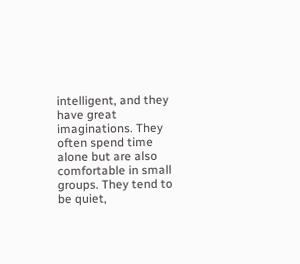intelligent, and they have great imaginations. They often spend time alone but are also comfortable in small groups. They tend to be quiet,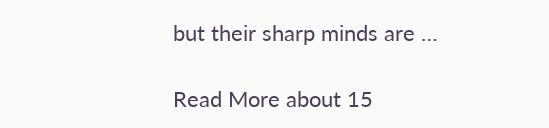but their sharp minds are …

Read More about 15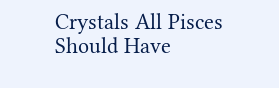Crystals All Pisces Should Have